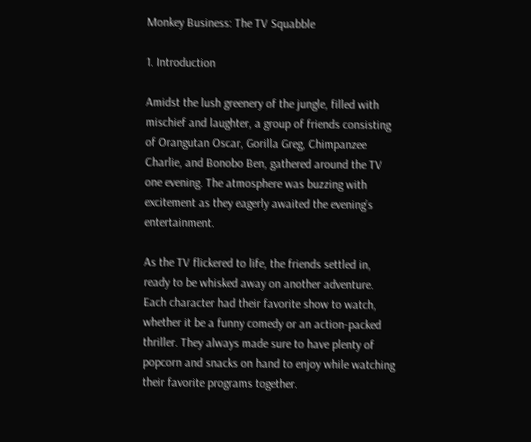Monkey Business: The TV Squabble

1. Introduction

Amidst the lush greenery of the jungle, filled with mischief and laughter, a group of friends consisting of Orangutan Oscar, Gorilla Greg, Chimpanzee Charlie, and Bonobo Ben, gathered around the TV one evening. The atmosphere was buzzing with excitement as they eagerly awaited the evening’s entertainment.

As the TV flickered to life, the friends settled in, ready to be whisked away on another adventure. Each character had their favorite show to watch, whether it be a funny comedy or an action-packed thriller. They always made sure to have plenty of popcorn and snacks on hand to enjoy while watching their favorite programs together.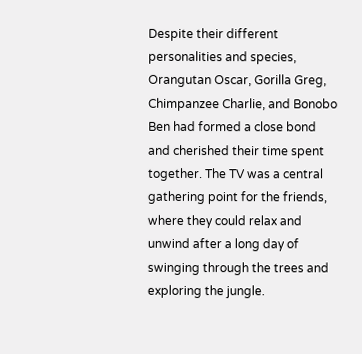Despite their different personalities and species, Orangutan Oscar, Gorilla Greg, Chimpanzee Charlie, and Bonobo Ben had formed a close bond and cherished their time spent together. The TV was a central gathering point for the friends, where they could relax and unwind after a long day of swinging through the trees and exploring the jungle.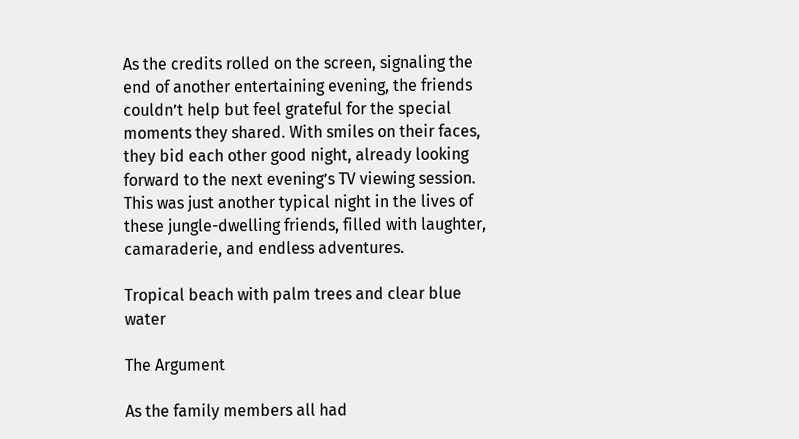As the credits rolled on the screen, signaling the end of another entertaining evening, the friends couldn’t help but feel grateful for the special moments they shared. With smiles on their faces, they bid each other good night, already looking forward to the next evening’s TV viewing session. This was just another typical night in the lives of these jungle-dwelling friends, filled with laughter, camaraderie, and endless adventures.

Tropical beach with palm trees and clear blue water

The Argument

As the family members all had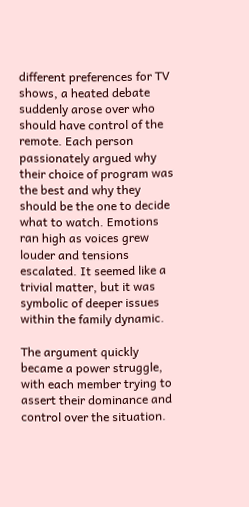different preferences for TV shows, a heated debate suddenly arose over who should have control of the remote. Each person passionately argued why their choice of program was the best and why they should be the one to decide what to watch. Emotions ran high as voices grew louder and tensions escalated. It seemed like a trivial matter, but it was symbolic of deeper issues within the family dynamic.

The argument quickly became a power struggle, with each member trying to assert their dominance and control over the situation.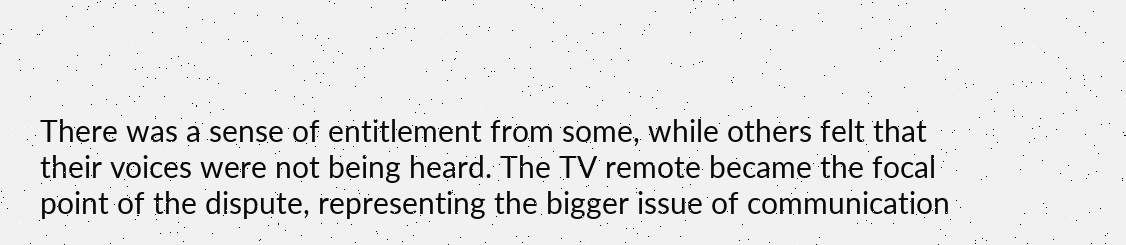There was a sense of entitlement from some, while others felt that their voices were not being heard. The TV remote became the focal point of the dispute, representing the bigger issue of communication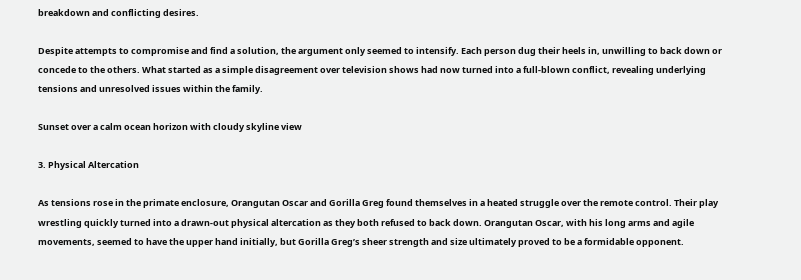breakdown and conflicting desires.

Despite attempts to compromise and find a solution, the argument only seemed to intensify. Each person dug their heels in, unwilling to back down or concede to the others. What started as a simple disagreement over television shows had now turned into a full-blown conflict, revealing underlying tensions and unresolved issues within the family.

Sunset over a calm ocean horizon with cloudy skyline view

3. Physical Altercation

As tensions rose in the primate enclosure, Orangutan Oscar and Gorilla Greg found themselves in a heated struggle over the remote control. Their play wrestling quickly turned into a drawn-out physical altercation as they both refused to back down. Orangutan Oscar, with his long arms and agile movements, seemed to have the upper hand initially, but Gorilla Greg’s sheer strength and size ultimately proved to be a formidable opponent.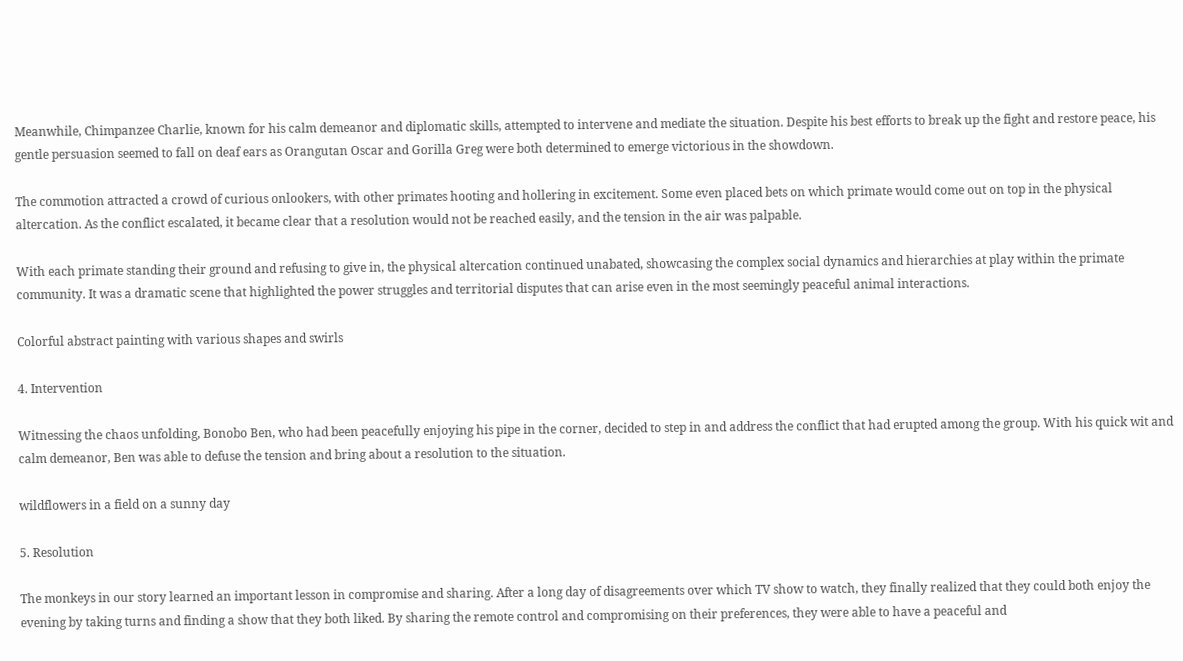Meanwhile, Chimpanzee Charlie, known for his calm demeanor and diplomatic skills, attempted to intervene and mediate the situation. Despite his best efforts to break up the fight and restore peace, his gentle persuasion seemed to fall on deaf ears as Orangutan Oscar and Gorilla Greg were both determined to emerge victorious in the showdown.

The commotion attracted a crowd of curious onlookers, with other primates hooting and hollering in excitement. Some even placed bets on which primate would come out on top in the physical altercation. As the conflict escalated, it became clear that a resolution would not be reached easily, and the tension in the air was palpable.

With each primate standing their ground and refusing to give in, the physical altercation continued unabated, showcasing the complex social dynamics and hierarchies at play within the primate community. It was a dramatic scene that highlighted the power struggles and territorial disputes that can arise even in the most seemingly peaceful animal interactions.

Colorful abstract painting with various shapes and swirls

4. Intervention

Witnessing the chaos unfolding, Bonobo Ben, who had been peacefully enjoying his pipe in the corner, decided to step in and address the conflict that had erupted among the group. With his quick wit and calm demeanor, Ben was able to defuse the tension and bring about a resolution to the situation.

wildflowers in a field on a sunny day

5. Resolution

The monkeys in our story learned an important lesson in compromise and sharing. After a long day of disagreements over which TV show to watch, they finally realized that they could both enjoy the evening by taking turns and finding a show that they both liked. By sharing the remote control and compromising on their preferences, they were able to have a peaceful and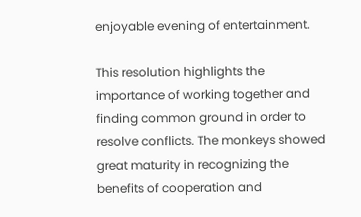enjoyable evening of entertainment.

This resolution highlights the importance of working together and finding common ground in order to resolve conflicts. The monkeys showed great maturity in recognizing the benefits of cooperation and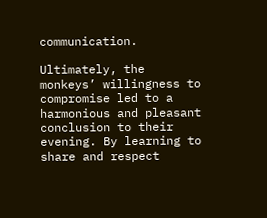communication.

Ultimately, the monkeys’ willingness to compromise led to a harmonious and pleasant conclusion to their evening. By learning to share and respect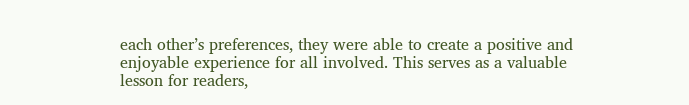each other’s preferences, they were able to create a positive and enjoyable experience for all involved. This serves as a valuable lesson for readers,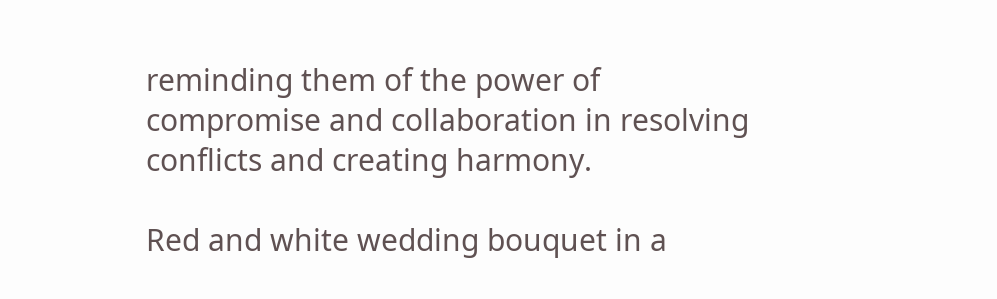reminding them of the power of compromise and collaboration in resolving conflicts and creating harmony.

Red and white wedding bouquet in a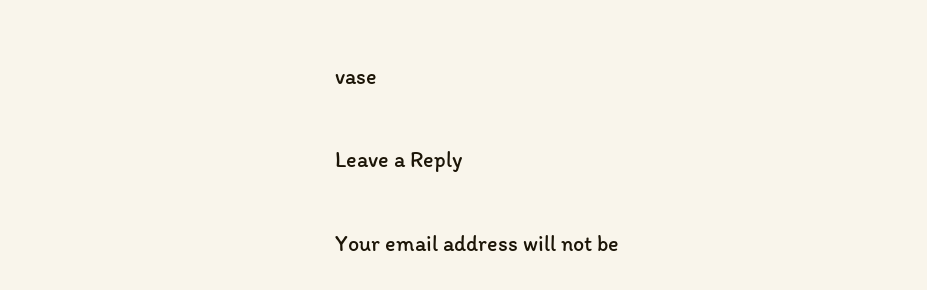vase

Leave a Reply

Your email address will not be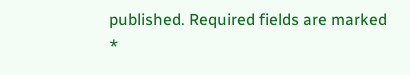published. Required fields are marked *